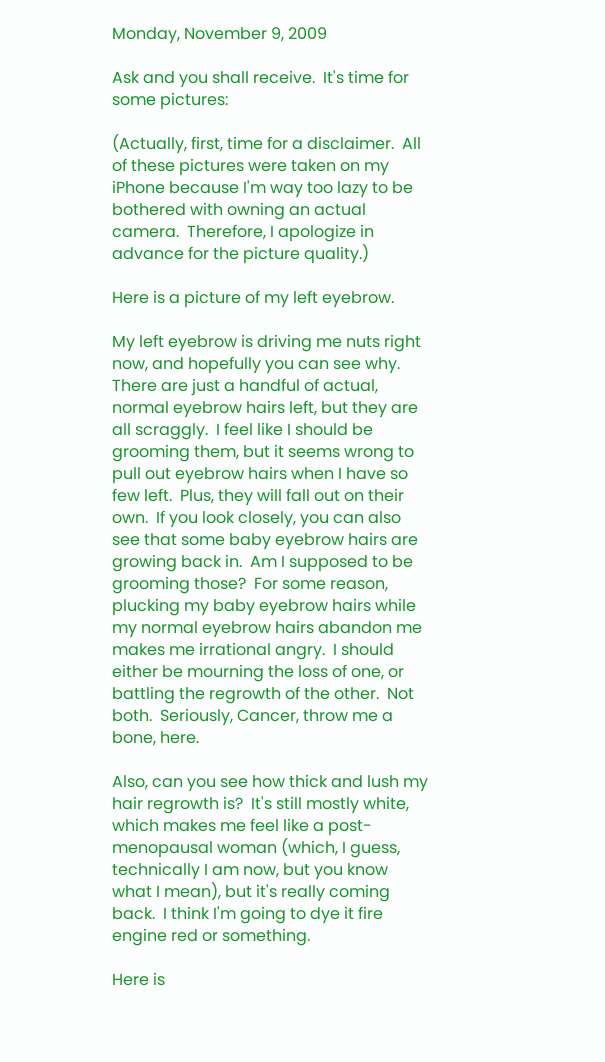Monday, November 9, 2009

Ask and you shall receive.  It's time for some pictures:

(Actually, first, time for a disclaimer.  All of these pictures were taken on my iPhone because I'm way too lazy to be bothered with owning an actual camera.  Therefore, I apologize in advance for the picture quality.)

Here is a picture of my left eyebrow.

My left eyebrow is driving me nuts right now, and hopefully you can see why.  There are just a handful of actual, normal eyebrow hairs left, but they are all scraggly.  I feel like I should be grooming them, but it seems wrong to pull out eyebrow hairs when I have so few left.  Plus, they will fall out on their own.  If you look closely, you can also see that some baby eyebrow hairs are growing back in.  Am I supposed to be grooming those?  For some reason, plucking my baby eyebrow hairs while my normal eyebrow hairs abandon me makes me irrational angry.  I should either be mourning the loss of one, or battling the regrowth of the other.  Not both.  Seriously, Cancer, throw me a bone, here.

Also, can you see how thick and lush my hair regrowth is?  It's still mostly white, which makes me feel like a post-menopausal woman (which, I guess, technically I am now, but you know what I mean), but it's really coming back.  I think I'm going to dye it fire engine red or something.

Here is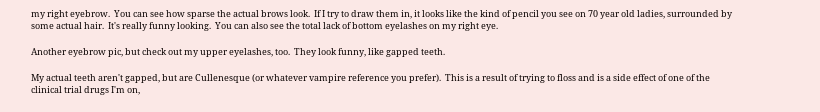my right eyebrow.  You can see how sparse the actual brows look.  If I try to draw them in, it looks like the kind of pencil you see on 70 year old ladies, surrounded by some actual hair.  It's really funny looking.  You can also see the total lack of bottom eyelashes on my right eye.

Another eyebrow pic, but check out my upper eyelashes, too.  They look funny, like gapped teeth.

My actual teeth aren't gapped, but are Cullenesque (or whatever vampire reference you prefer).  This is a result of trying to floss and is a side effect of one of the clinical trial drugs I'm on,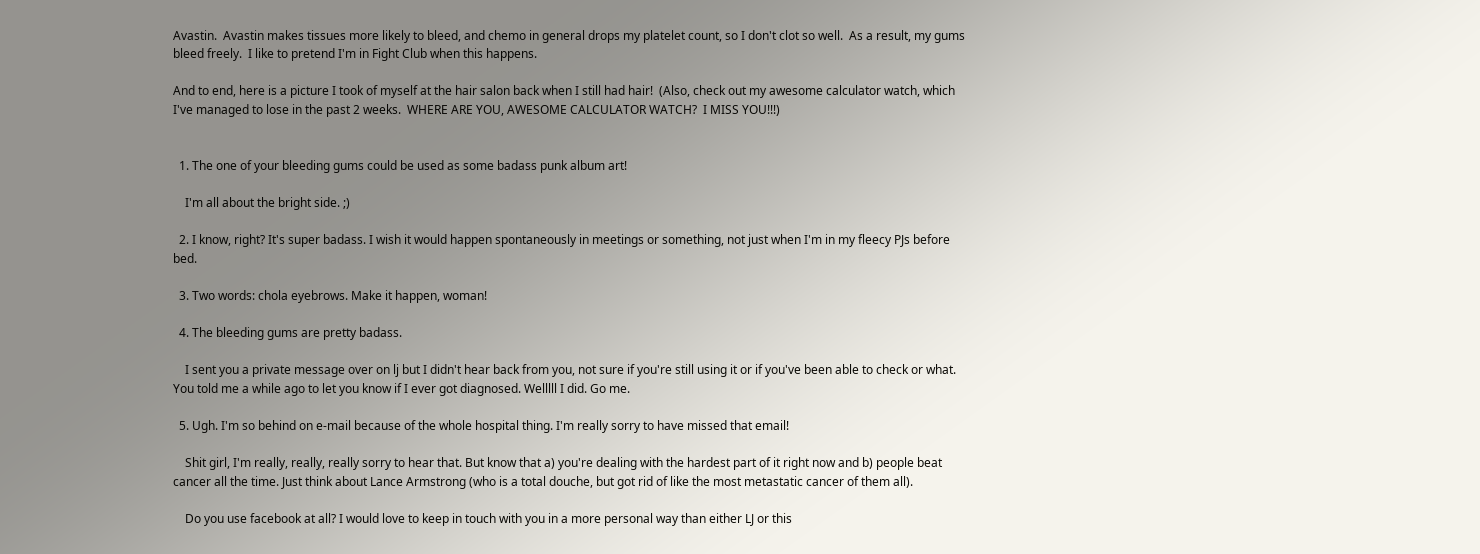Avastin.  Avastin makes tissues more likely to bleed, and chemo in general drops my platelet count, so I don't clot so well.  As a result, my gums bleed freely.  I like to pretend I'm in Fight Club when this happens.

And to end, here is a picture I took of myself at the hair salon back when I still had hair!  (Also, check out my awesome calculator watch, which I've managed to lose in the past 2 weeks.  WHERE ARE YOU, AWESOME CALCULATOR WATCH?  I MISS YOU!!!)


  1. The one of your bleeding gums could be used as some badass punk album art!

    I'm all about the bright side. ;)

  2. I know, right? It's super badass. I wish it would happen spontaneously in meetings or something, not just when I'm in my fleecy PJs before bed.

  3. Two words: chola eyebrows. Make it happen, woman!

  4. The bleeding gums are pretty badass.

    I sent you a private message over on lj but I didn't hear back from you, not sure if you're still using it or if you've been able to check or what. You told me a while ago to let you know if I ever got diagnosed. Welllll I did. Go me.

  5. Ugh. I'm so behind on e-mail because of the whole hospital thing. I'm really sorry to have missed that email!

    Shit girl, I'm really, really, really sorry to hear that. But know that a) you're dealing with the hardest part of it right now and b) people beat cancer all the time. Just think about Lance Armstrong (who is a total douche, but got rid of like the most metastatic cancer of them all).

    Do you use facebook at all? I would love to keep in touch with you in a more personal way than either LJ or this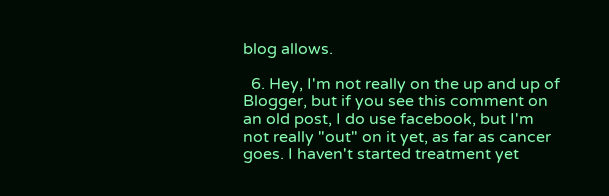blog allows.

  6. Hey, I'm not really on the up and up of Blogger, but if you see this comment on an old post, I do use facebook, but I'm not really "out" on it yet, as far as cancer goes. I haven't started treatment yet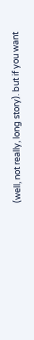(well, not really, long story). but if you want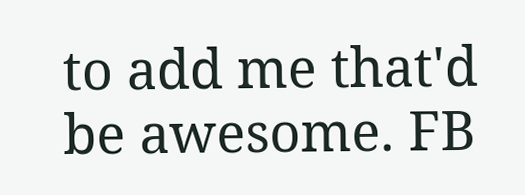to add me that'd be awesome. FB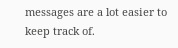messages are a lot easier to keep track of.